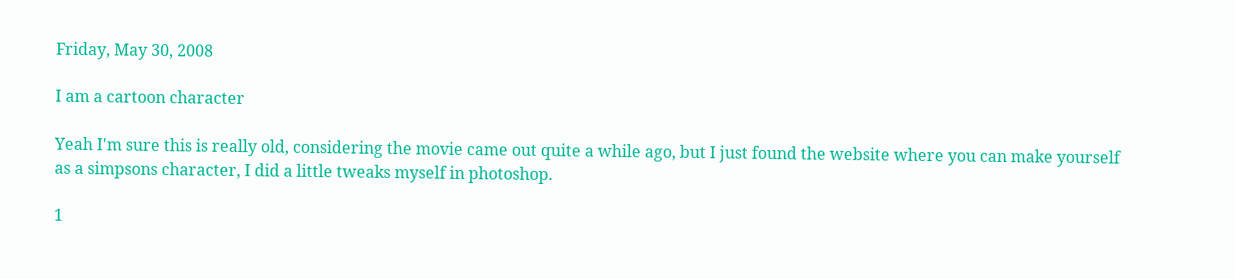Friday, May 30, 2008

I am a cartoon character

Yeah I'm sure this is really old, considering the movie came out quite a while ago, but I just found the website where you can make yourself as a simpsons character, I did a little tweaks myself in photoshop.

1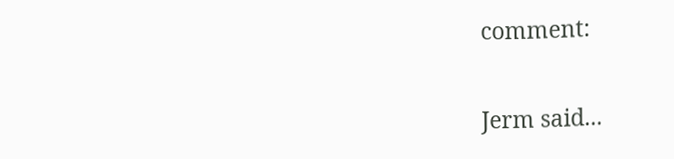comment:

Jerm said...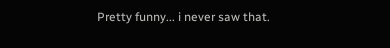Pretty funny... i never saw that.